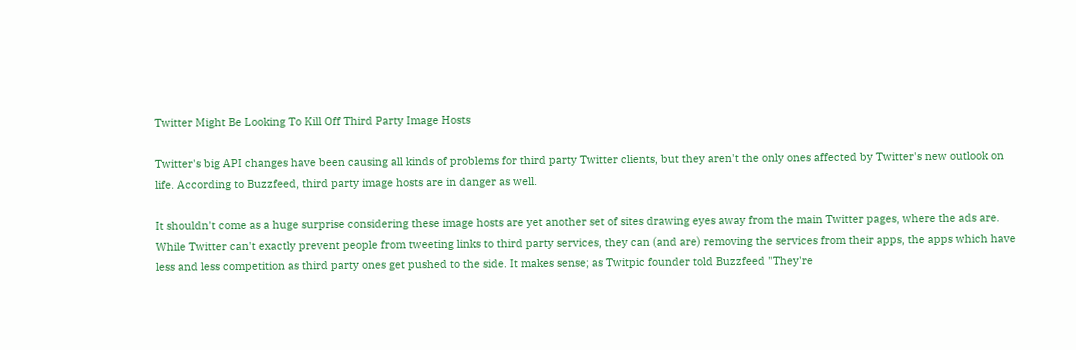Twitter Might Be Looking To Kill Off Third Party Image Hosts

Twitter's big API changes have been causing all kinds of problems for third party Twitter clients, but they aren't the only ones affected by Twitter's new outlook on life. According to Buzzfeed, third party image hosts are in danger as well.

It shouldn't come as a huge surprise considering these image hosts are yet another set of sites drawing eyes away from the main Twitter pages, where the ads are. While Twitter can't exactly prevent people from tweeting links to third party services, they can (and are) removing the services from their apps, the apps which have less and less competition as third party ones get pushed to the side. It makes sense; as Twitpic founder told Buzzfeed "They're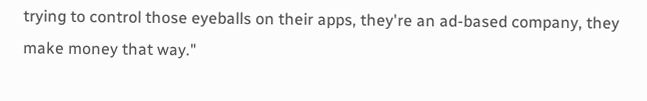trying to control those eyeballs on their apps, they're an ad-based company, they make money that way."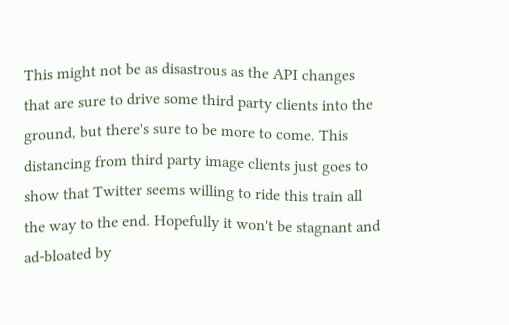This might not be as disastrous as the API changes that are sure to drive some third party clients into the ground, but there's sure to be more to come. This distancing from third party image clients just goes to show that Twitter seems willing to ride this train all the way to the end. Hopefully it won't be stagnant and ad-bloated by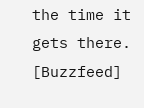the time it gets there. [Buzzfeed]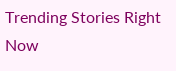Trending Stories Right Now